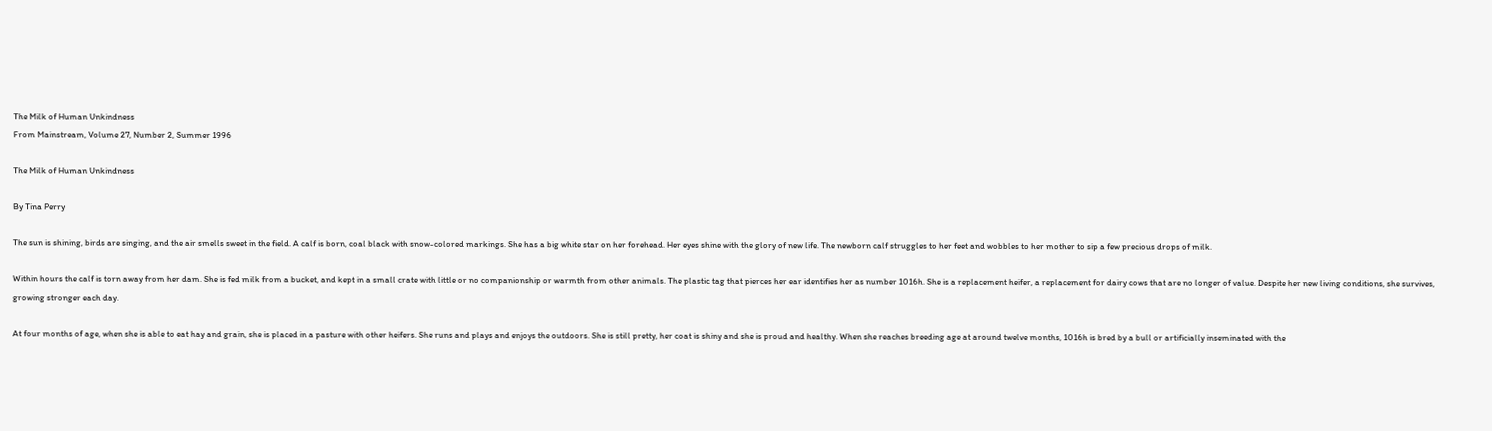The Milk of Human Unkindness
From Mainstream, Volume 27, Number 2, Summer 1996

The Milk of Human Unkindness

By Tina Perry

The sun is shining, birds are singing, and the air smells sweet in the field. A calf is born, coal black with snow-colored markings. She has a big white star on her forehead. Her eyes shine with the glory of new life. The newborn calf struggles to her feet and wobbles to her mother to sip a few precious drops of milk.

Within hours the calf is torn away from her dam. She is fed milk from a bucket, and kept in a small crate with little or no companionship or warmth from other animals. The plastic tag that pierces her ear identifies her as number 1016h. She is a replacement heifer, a replacement for dairy cows that are no longer of value. Despite her new living conditions, she survives, growing stronger each day.

At four months of age, when she is able to eat hay and grain, she is placed in a pasture with other heifers. She runs and plays and enjoys the outdoors. She is still pretty, her coat is shiny and she is proud and healthy. When she reaches breeding age at around twelve months, 1016h is bred by a bull or artificially inseminated with the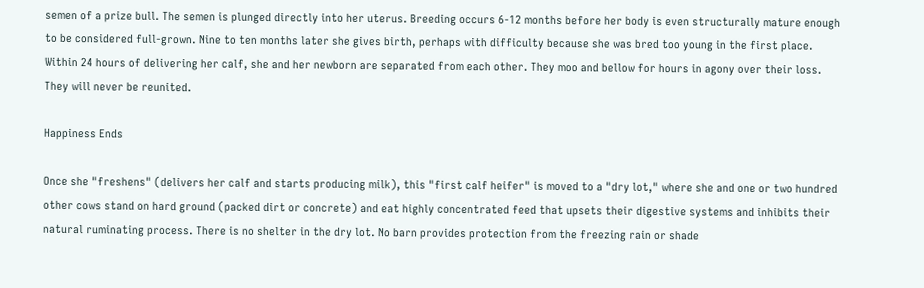semen of a prize bull. The semen is plunged directly into her uterus. Breeding occurs 6-12 months before her body is even structurally mature enough to be considered full-grown. Nine to ten months later she gives birth, perhaps with difficulty because she was bred too young in the first place. Within 24 hours of delivering her calf, she and her newborn are separated from each other. They moo and bellow for hours in agony over their loss. They will never be reunited.

Happiness Ends

Once she "freshens" (delivers her calf and starts producing milk), this "first calf heifer" is moved to a "dry lot," where she and one or two hundred other cows stand on hard ground (packed dirt or concrete) and eat highly concentrated feed that upsets their digestive systems and inhibits their natural ruminating process. There is no shelter in the dry lot. No barn provides protection from the freezing rain or shade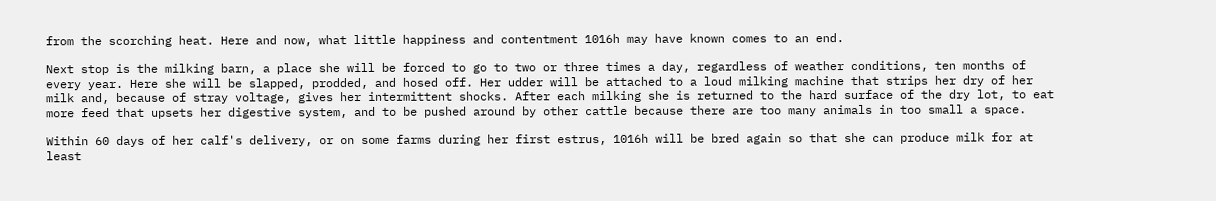from the scorching heat. Here and now, what little happiness and contentment 1016h may have known comes to an end.

Next stop is the milking barn, a place she will be forced to go to two or three times a day, regardless of weather conditions, ten months of every year. Here she will be slapped, prodded, and hosed off. Her udder will be attached to a loud milking machine that strips her dry of her milk and, because of stray voltage, gives her intermittent shocks. After each milking she is returned to the hard surface of the dry lot, to eat more feed that upsets her digestive system, and to be pushed around by other cattle because there are too many animals in too small a space.

Within 60 days of her calf's delivery, or on some farms during her first estrus, 1016h will be bred again so that she can produce milk for at least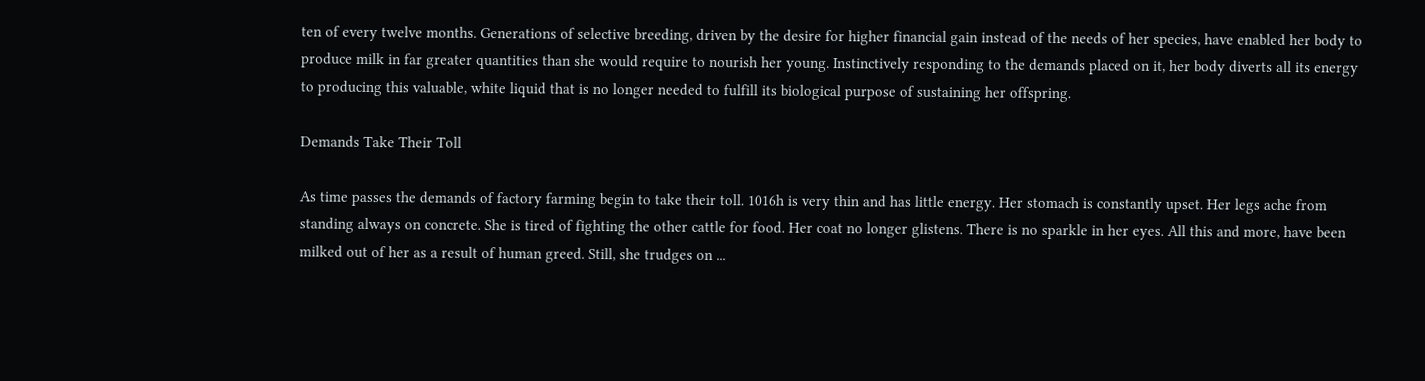ten of every twelve months. Generations of selective breeding, driven by the desire for higher financial gain instead of the needs of her species, have enabled her body to produce milk in far greater quantities than she would require to nourish her young. Instinctively responding to the demands placed on it, her body diverts all its energy to producing this valuable, white liquid that is no longer needed to fulfill its biological purpose of sustaining her offspring.

Demands Take Their Toll

As time passes the demands of factory farming begin to take their toll. 1016h is very thin and has little energy. Her stomach is constantly upset. Her legs ache from standing always on concrete. She is tired of fighting the other cattle for food. Her coat no longer glistens. There is no sparkle in her eyes. All this and more, have been milked out of her as a result of human greed. Still, she trudges on ...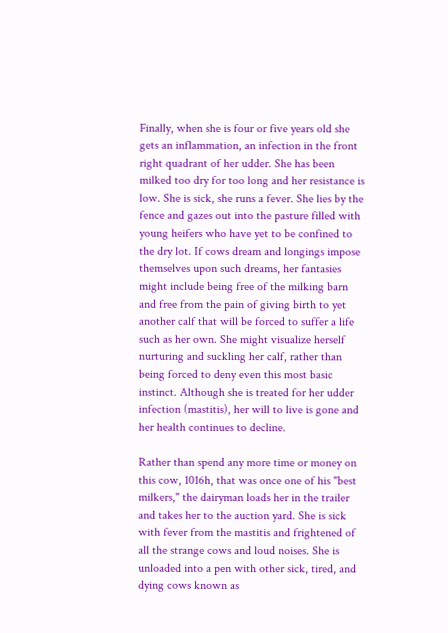Finally, when she is four or five years old she gets an inflammation, an infection in the front right quadrant of her udder. She has been milked too dry for too long and her resistance is low. She is sick, she runs a fever. She lies by the fence and gazes out into the pasture filled with young heifers who have yet to be confined to the dry lot. If cows dream and longings impose themselves upon such dreams, her fantasies might include being free of the milking barn and free from the pain of giving birth to yet another calf that will be forced to suffer a life such as her own. She might visualize herself nurturing and suckling her calf, rather than being forced to deny even this most basic instinct. Although she is treated for her udder infection (mastitis), her will to live is gone and her health continues to decline.

Rather than spend any more time or money on this cow, 1016h, that was once one of his "best milkers," the dairyman loads her in the trailer and takes her to the auction yard. She is sick with fever from the mastitis and frightened of all the strange cows and loud noises. She is unloaded into a pen with other sick, tired, and dying cows known as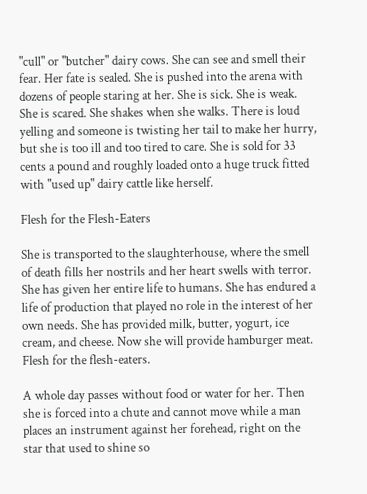"cull" or "butcher" dairy cows. She can see and smell their fear. Her fate is sealed. She is pushed into the arena with dozens of people staring at her. She is sick. She is weak. She is scared. She shakes when she walks. There is loud yelling and someone is twisting her tail to make her hurry, but she is too ill and too tired to care. She is sold for 33 cents a pound and roughly loaded onto a huge truck fitted with "used up" dairy cattle like herself.

Flesh for the Flesh-Eaters

She is transported to the slaughterhouse, where the smell of death fills her nostrils and her heart swells with terror. She has given her entire life to humans. She has endured a life of production that played no role in the interest of her own needs. She has provided milk, butter, yogurt, ice cream, and cheese. Now she will provide hamburger meat. Flesh for the flesh-eaters.

A whole day passes without food or water for her. Then she is forced into a chute and cannot move while a man places an instrument against her forehead, right on the star that used to shine so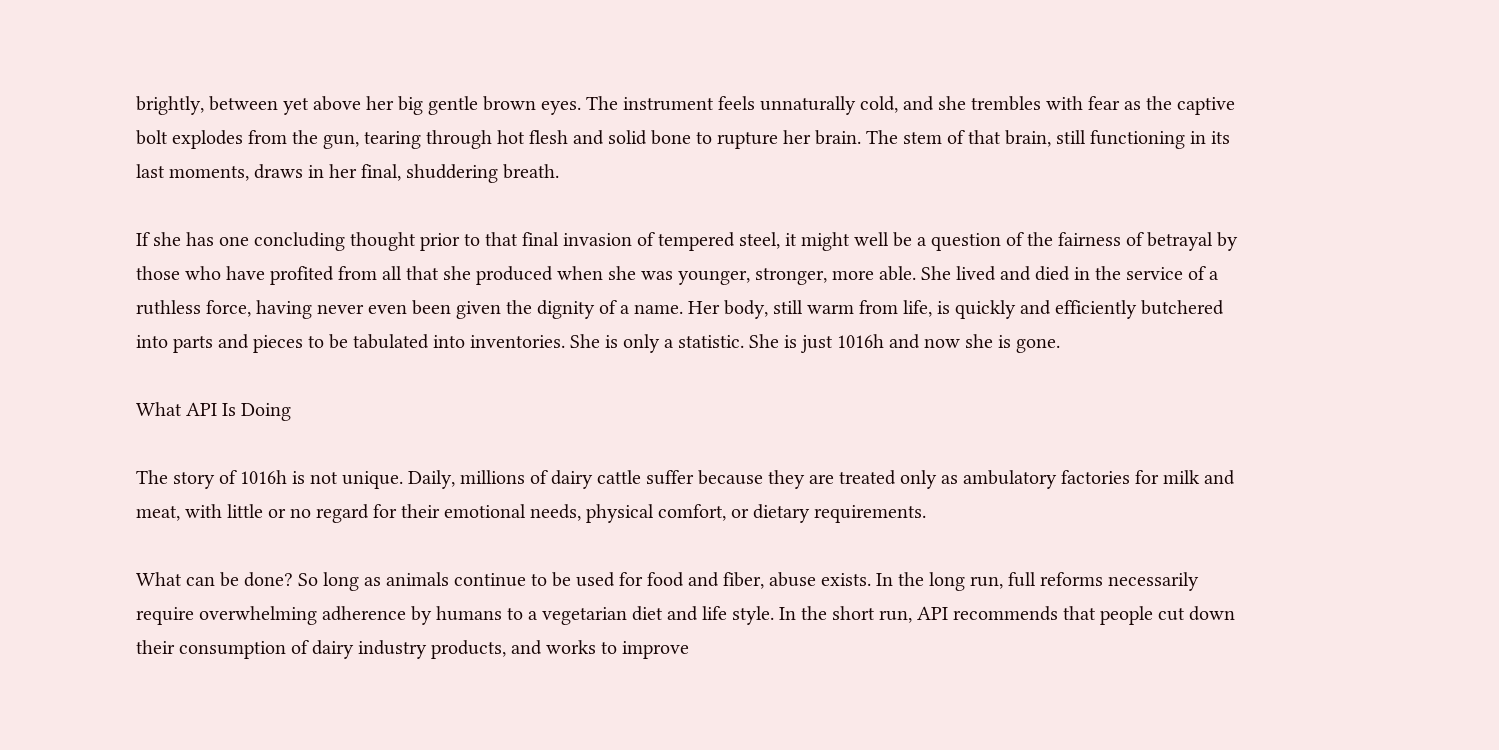brightly, between yet above her big gentle brown eyes. The instrument feels unnaturally cold, and she trembles with fear as the captive bolt explodes from the gun, tearing through hot flesh and solid bone to rupture her brain. The stem of that brain, still functioning in its last moments, draws in her final, shuddering breath.

If she has one concluding thought prior to that final invasion of tempered steel, it might well be a question of the fairness of betrayal by those who have profited from all that she produced when she was younger, stronger, more able. She lived and died in the service of a ruthless force, having never even been given the dignity of a name. Her body, still warm from life, is quickly and efficiently butchered into parts and pieces to be tabulated into inventories. She is only a statistic. She is just 1016h and now she is gone.

What API Is Doing

The story of 1016h is not unique. Daily, millions of dairy cattle suffer because they are treated only as ambulatory factories for milk and meat, with little or no regard for their emotional needs, physical comfort, or dietary requirements.

What can be done? So long as animals continue to be used for food and fiber, abuse exists. In the long run, full reforms necessarily require overwhelming adherence by humans to a vegetarian diet and life style. In the short run, API recommends that people cut down their consumption of dairy industry products, and works to improve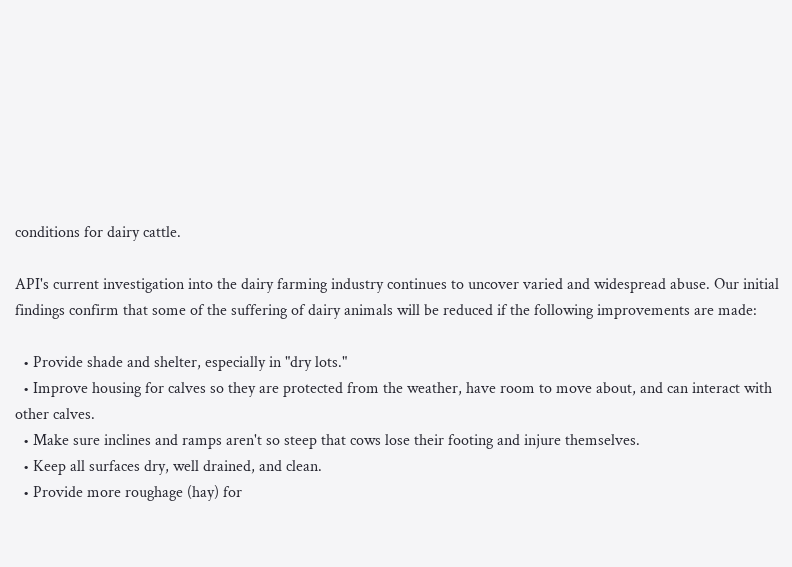conditions for dairy cattle.

API's current investigation into the dairy farming industry continues to uncover varied and widespread abuse. Our initial findings confirm that some of the suffering of dairy animals will be reduced if the following improvements are made:

  • Provide shade and shelter, especially in "dry lots."
  • Improve housing for calves so they are protected from the weather, have room to move about, and can interact with other calves.
  • Make sure inclines and ramps aren't so steep that cows lose their footing and injure themselves.
  • Keep all surfaces dry, well drained, and clean.
  • Provide more roughage (hay) for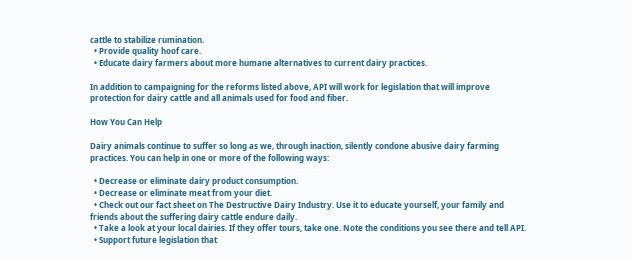cattle to stabilize rumination.
  • Provide quality hoof care.
  • Educate dairy farmers about more humane alternatives to current dairy practices.

In addition to campaigning for the reforms listed above, API will work for legislation that will improve protection for dairy cattle and all animals used for food and fiber.

How You Can Help

Dairy animals continue to suffer so long as we, through inaction, silently condone abusive dairy farming practices. You can help in one or more of the following ways:

  • Decrease or eliminate dairy product consumption.
  • Decrease or eliminate meat from your diet.
  • Check out our fact sheet on The Destructive Dairy Industry. Use it to educate yourself, your family and friends about the suffering dairy cattle endure daily.
  • Take a look at your local dairies. If they offer tours, take one. Note the conditions you see there and tell API.
  • Support future legislation that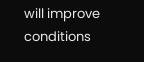will improve conditions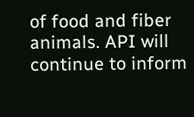of food and fiber animals. API will continue to inform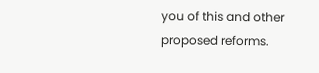you of this and other proposed reforms.